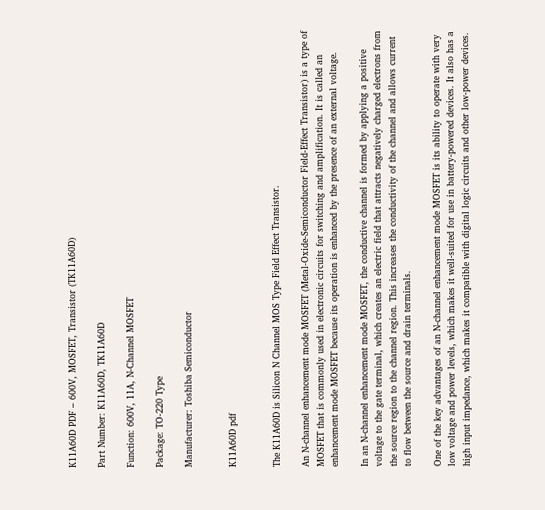K11A60D PDF – 600V, MOSFET, Transistor (TK11A60D)

Part Number: K11A60D, TK11A60D

Function: 600V, 11A, N-Channel MOSFET

Package: TO-220 Type

Manufacturer: Toshiba Semiconductor


K11A60D pdf


The K11A60D is Silicon N Channel MOS Type Field Effect Transistor.

An N-channel enhancement mode MOSFET (Metal-Oxide-Semiconductor Field-Effect Transistor) is a type of MOSFET that is commonly used in electronic circuits for switching and amplification. It is called an enhancement mode MOSFET because its operation is enhanced by the presence of an external voltage.

In an N-channel enhancement mode MOSFET, the conductive channel is formed by applying a positive voltage to the gate terminal, which creates an electric field that attracts negatively charged electrons from the source region to the channel region. This increases the conductivity of the channel and allows current to flow between the source and drain terminals.

One of the key advantages of an N-channel enhancement mode MOSFET is its ability to operate with very low voltage and power levels, which makes it well-suited for use in battery-powered devices. It also has a high input impedance, which makes it compatible with digital logic circuits and other low-power devices.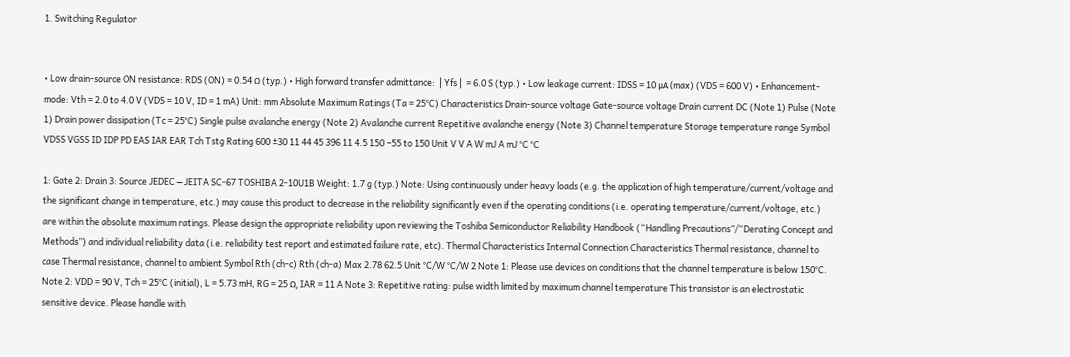1. Switching Regulator


• Low drain-source ON resistance: RDS (ON) = 0.54 Ω (typ.) • High forward transfer admittance: ⎪Yfs⎪ = 6.0 S (typ.) • Low leakage current: IDSS = 10 μA (max) (VDS = 600 V) • Enhancement-mode: Vth = 2.0 to 4.0 V (VDS = 10 V, ID = 1 mA) Unit: mm Absolute Maximum Ratings (Ta = 25°C) Characteristics Drain-source voltage Gate-source voltage Drain current DC (Note 1) Pulse (Note 1) Drain power dissipation (Tc = 25°C) Single pulse avalanche energy (Note 2) Avalanche current Repetitive avalanche energy (Note 3) Channel temperature Storage temperature range Symbol VDSS VGSS ID IDP PD EAS IAR EAR Tch Tstg Rating 600 ±30 11 44 45 396 11 4.5 150 −55 to 150 Unit V V A W mJ A mJ °C °C

1: Gate 2: Drain 3: Source JEDEC ⎯ JEITA SC-67 TOSHIBA 2-10U1B Weight: 1.7 g (typ.) Note: Using continuously under heavy loads (e.g. the application of high temperature/current/voltage and the significant change in temperature, etc.) may cause this product to decrease in the reliability significantly even if the operating conditions (i.e. operating temperature/current/voltage, etc.) are within the absolute maximum ratings. Please design the appropriate reliability upon reviewing the Toshiba Semiconductor Reliability Handbook (“Handling Precautions”/“Derating Concept and Methods’’) and individual reliability data (i.e. reliability test report and estimated failure rate, etc). Thermal Characteristics Internal Connection Characteristics Thermal resistance, channel to case Thermal resistance, channel to ambient Symbol Rth (ch-c) Rth (ch-a) Max 2.78 62.5 Unit °C/W °C/W 2 Note 1: Please use devices on conditions that the channel temperature is below 150°C. Note 2: VDD = 90 V, Tch = 25°C (initial), L = 5.73 mH, RG = 25 Ω, IAR = 11 A Note 3: Repetitive rating: pulse width limited by maximum channel temperature This transistor is an electrostatic sensitive device. Please handle with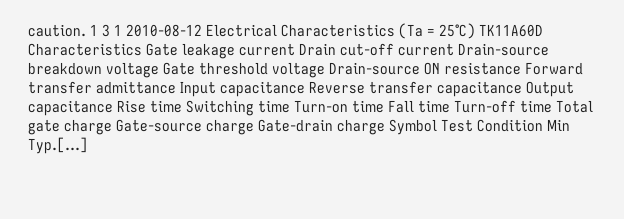caution. 1 3 1 2010-08-12 Electrical Characteristics (Ta = 25°C) TK11A60D Characteristics Gate leakage current Drain cut-off current Drain-source breakdown voltage Gate threshold voltage Drain-source ON resistance Forward transfer admittance Input capacitance Reverse transfer capacitance Output capacitance Rise time Switching time Turn-on time Fall time Turn-off time Total gate charge Gate-source charge Gate-drain charge Symbol Test Condition Min Typ.[…]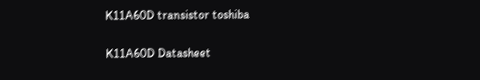K11A60D transistor toshiba

K11A60D Datasheet